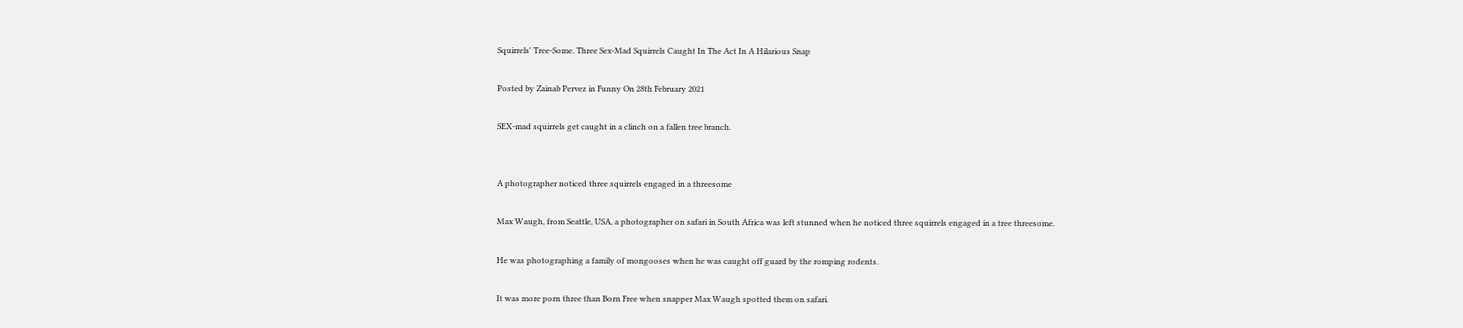Squirrels' Tree-Some. Three Sex-Mad Squirrels Caught In The Act In A Hilarious Snap

Posted by Zainab Pervez in Funny On 28th February 2021

SEX-mad squirrels get caught in a clinch on a fallen tree branch.


A photographer noticed three squirrels engaged in a threesome

Max Waugh, from Seattle, USA, a photographer on safari in South Africa was left stunned when he noticed three squirrels engaged in a tree threesome.

He was photographing a family of mongooses when he was caught off guard by the romping rodents.

It was more porn three than Born Free when snapper Max Waugh spotted them on safari.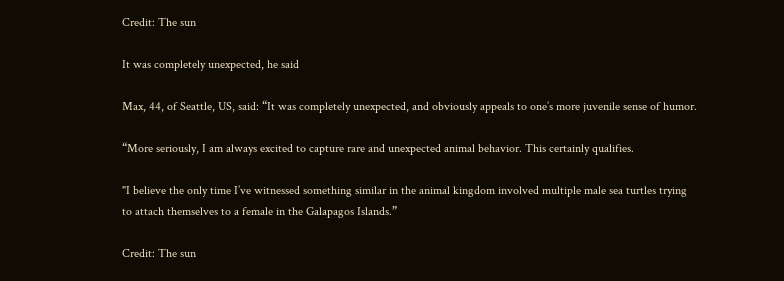Credit: The sun

It was completely unexpected, he said

Max, 44, of Seattle, US, said: “It was completely unexpected, and obviously appeals to one’s more juvenile sense of humor.

“More seriously, I am always excited to capture rare and unexpected animal behavior. This certainly qualifies.

"I believe the only time I’ve witnessed something similar in the animal kingdom involved multiple male sea turtles trying to attach themselves to a female in the Galapagos Islands.”

Credit: The sun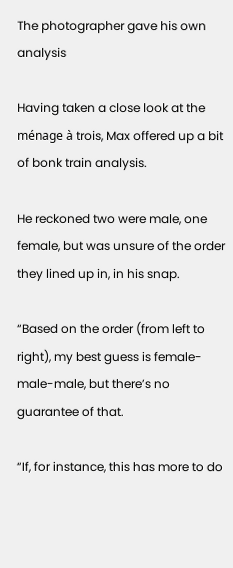The photographer gave his own analysis

Having taken a close look at the ménage à trois, Max offered up a bit of bonk train analysis.

He reckoned two were male, one female, but was unsure of the order they lined up in, in his snap.

“Based on the order (from left to right), my best guess is female-male-male, but there’s no guarantee of that.

“If, for instance, this has more to do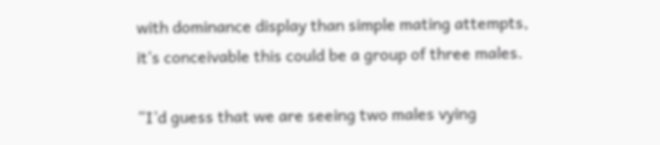with dominance display than simple mating attempts, it‘s conceivable this could be a group of three males.

“I’d guess that we are seeing two males vying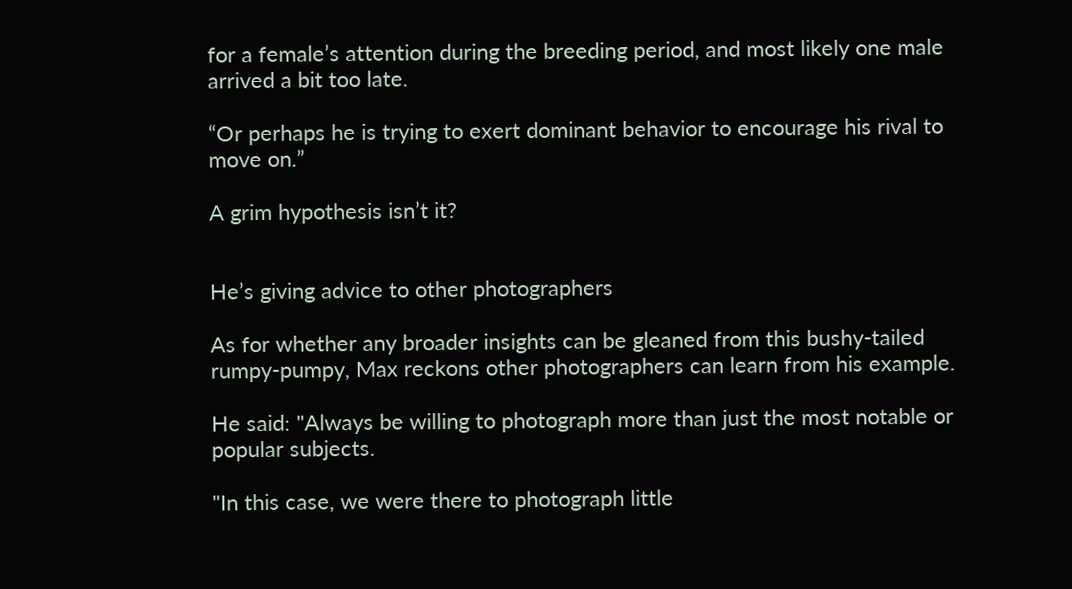for a female’s attention during the breeding period, and most likely one male arrived a bit too late.

“Or perhaps he is trying to exert dominant behavior to encourage his rival to move on.”

A grim hypothesis isn’t it?


He’s giving advice to other photographers

As for whether any broader insights can be gleaned from this bushy-tailed rumpy-pumpy, Max reckons other photographers can learn from his example.

He said: "Always be willing to photograph more than just the most notable or popular subjects.

"In this case, we were there to photograph little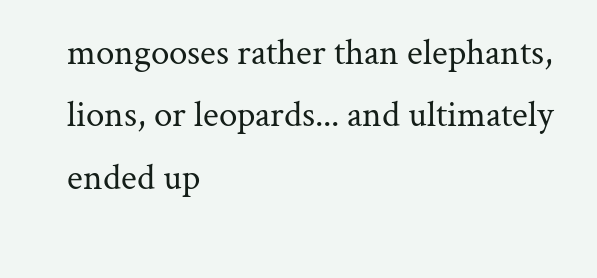mongooses rather than elephants, lions, or leopards... and ultimately ended up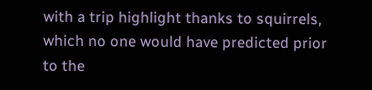with a trip highlight thanks to squirrels, which no one would have predicted prior to the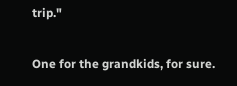trip."

One for the grandkids, for sure.